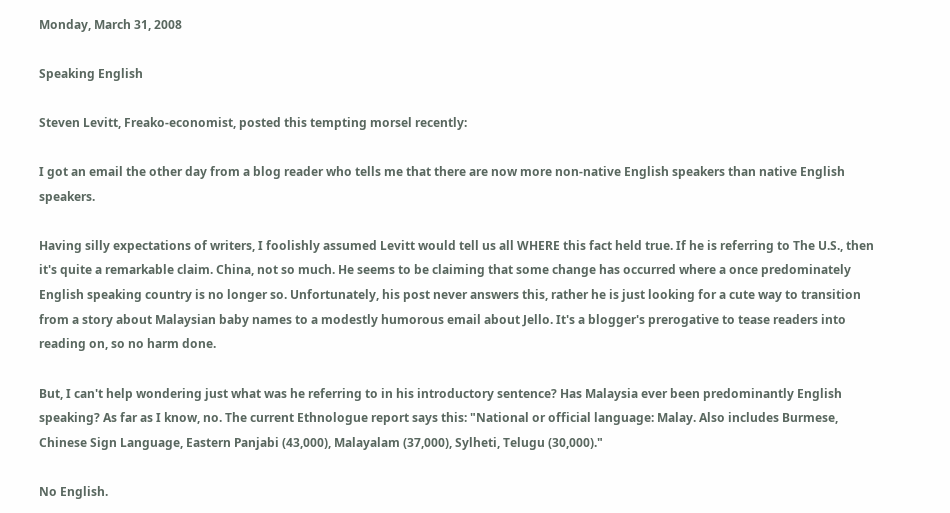Monday, March 31, 2008

Speaking English

Steven Levitt, Freako-economist, posted this tempting morsel recently:

I got an email the other day from a blog reader who tells me that there are now more non-native English speakers than native English speakers.

Having silly expectations of writers, I foolishly assumed Levitt would tell us all WHERE this fact held true. If he is referring to The U.S., then it's quite a remarkable claim. China, not so much. He seems to be claiming that some change has occurred where a once predominately English speaking country is no longer so. Unfortunately, his post never answers this, rather he is just looking for a cute way to transition from a story about Malaysian baby names to a modestly humorous email about Jello. It's a blogger's prerogative to tease readers into reading on, so no harm done.

But, I can't help wondering just what was he referring to in his introductory sentence? Has Malaysia ever been predominantly English speaking? As far as I know, no. The current Ethnologue report says this: "National or official language: Malay. Also includes Burmese, Chinese Sign Language, Eastern Panjabi (43,000), Malayalam (37,000), Sylheti, Telugu (30,000)."

No English.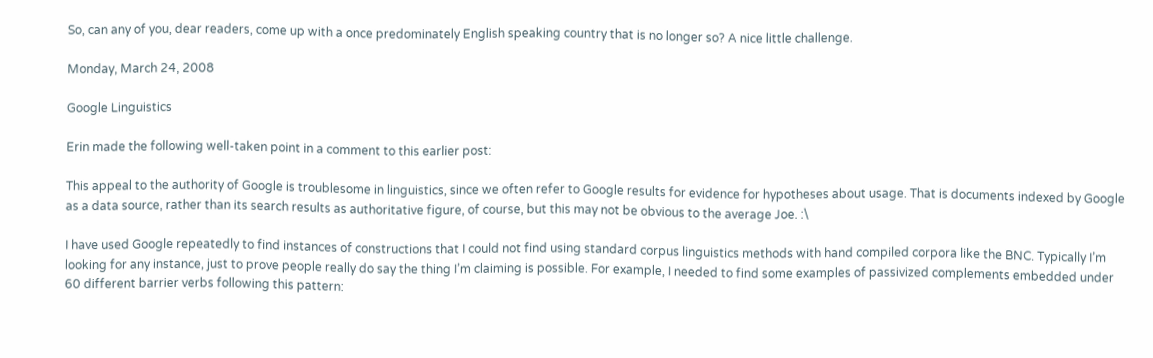So, can any of you, dear readers, come up with a once predominately English speaking country that is no longer so? A nice little challenge.

Monday, March 24, 2008

Google Linguistics

Erin made the following well-taken point in a comment to this earlier post:

This appeal to the authority of Google is troublesome in linguistics, since we often refer to Google results for evidence for hypotheses about usage. That is documents indexed by Google as a data source, rather than its search results as authoritative figure, of course, but this may not be obvious to the average Joe. :\

I have used Google repeatedly to find instances of constructions that I could not find using standard corpus linguistics methods with hand compiled corpora like the BNC. Typically I’m looking for any instance, just to prove people really do say the thing I’m claiming is possible. For example, I needed to find some examples of passivized complements embedded under 60 different barrier verbs following this pattern: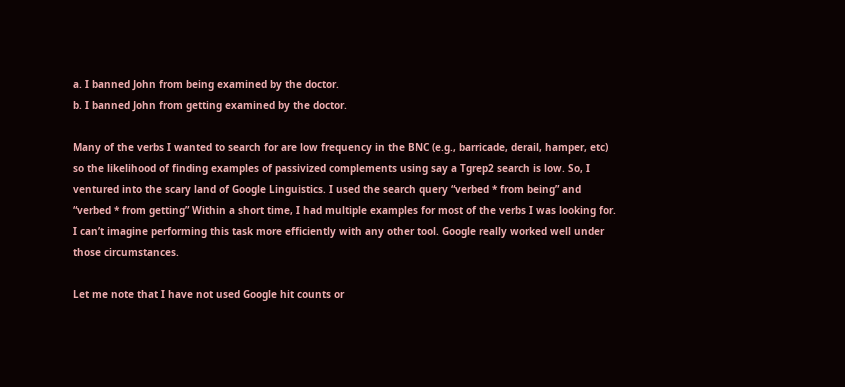a. I banned John from being examined by the doctor.
b. I banned John from getting examined by the doctor.

Many of the verbs I wanted to search for are low frequency in the BNC (e.g., barricade, derail, hamper, etc) so the likelihood of finding examples of passivized complements using say a Tgrep2 search is low. So, I ventured into the scary land of Google Linguistics. I used the search query “verbed * from being” and “verbed * from getting” Within a short time, I had multiple examples for most of the verbs I was looking for. I can’t imagine performing this task more efficiently with any other tool. Google really worked well under those circumstances.

Let me note that I have not used Google hit counts or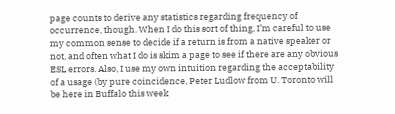page counts to derive any statistics regarding frequency of occurrence, though. When I do this sort of thing, I’m careful to use my common sense to decide if a return is from a native speaker or not, and often what I do is skim a page to see if there are any obvious ESL errors. Also, I use my own intuition regarding the acceptability of a usage (by pure coincidence, Peter Ludlow from U. Toronto will be here in Buffalo this week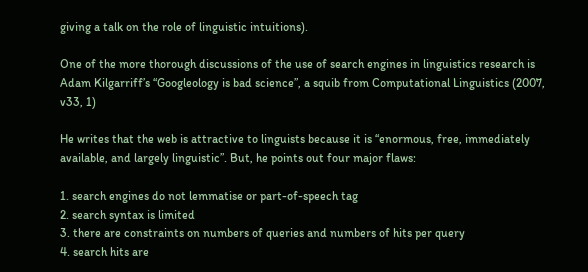giving a talk on the role of linguistic intuitions).

One of the more thorough discussions of the use of search engines in linguistics research is Adam Kilgarriff’s “Googleology is bad science”, a squib from Computational Linguistics (2007, v33, 1)

He writes that the web is attractive to linguists because it is “enormous, free, immediately available, and largely linguistic”. But, he points out four major flaws:

1. search engines do not lemmatise or part-of-speech tag
2. search syntax is limited
3. there are constraints on numbers of queries and numbers of hits per query
4. search hits are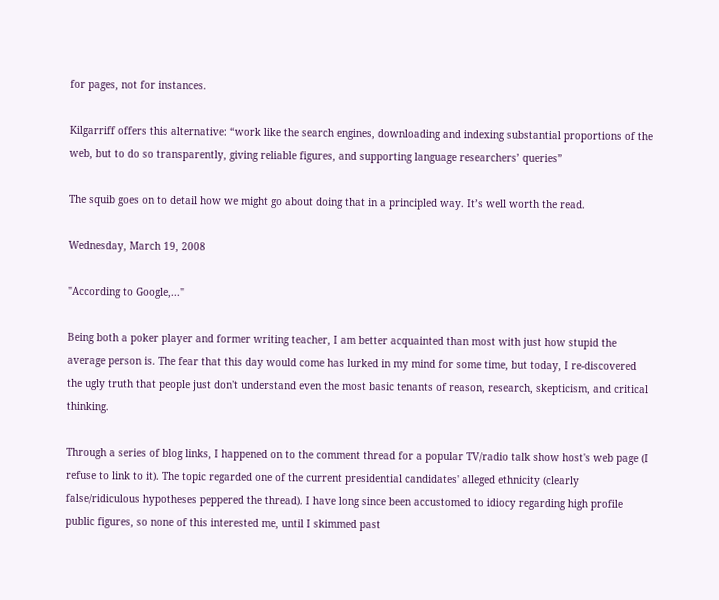for pages, not for instances.

Kilgarriff offers this alternative: “work like the search engines, downloading and indexing substantial proportions of the web, but to do so transparently, giving reliable figures, and supporting language researchers’ queries”

The squib goes on to detail how we might go about doing that in a principled way. It’s well worth the read.

Wednesday, March 19, 2008

"According to Google,..."

Being both a poker player and former writing teacher, I am better acquainted than most with just how stupid the average person is. The fear that this day would come has lurked in my mind for some time, but today, I re-discovered the ugly truth that people just don't understand even the most basic tenants of reason, research, skepticism, and critical thinking.

Through a series of blog links, I happened on to the comment thread for a popular TV/radio talk show host's web page (I refuse to link to it). The topic regarded one of the current presidential candidates' alleged ethnicity (clearly false/ridiculous hypotheses peppered the thread). I have long since been accustomed to idiocy regarding high profile public figures, so none of this interested me, until I skimmed past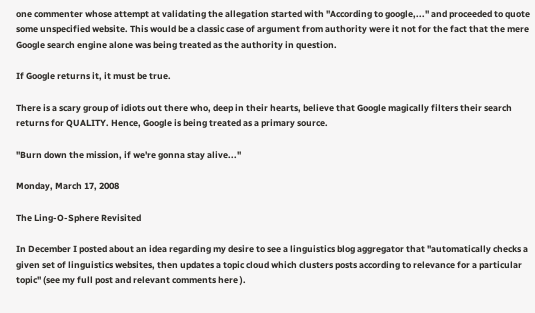one commenter whose attempt at validating the allegation started with "According to google,..." and proceeded to quote some unspecified website. This would be a classic case of argument from authority were it not for the fact that the mere Google search engine alone was being treated as the authority in question.

If Google returns it, it must be true.

There is a scary group of idiots out there who, deep in their hearts, believe that Google magically filters their search returns for QUALITY. Hence, Google is being treated as a primary source.

"Burn down the mission, if we're gonna stay alive..."

Monday, March 17, 2008

The Ling-O-Sphere Revisited

In December I posted about an idea regarding my desire to see a linguistics blog aggregator that "automatically checks a given set of linguistics websites, then updates a topic cloud which clusters posts according to relevance for a particular topic" (see my full post and relevant comments here ).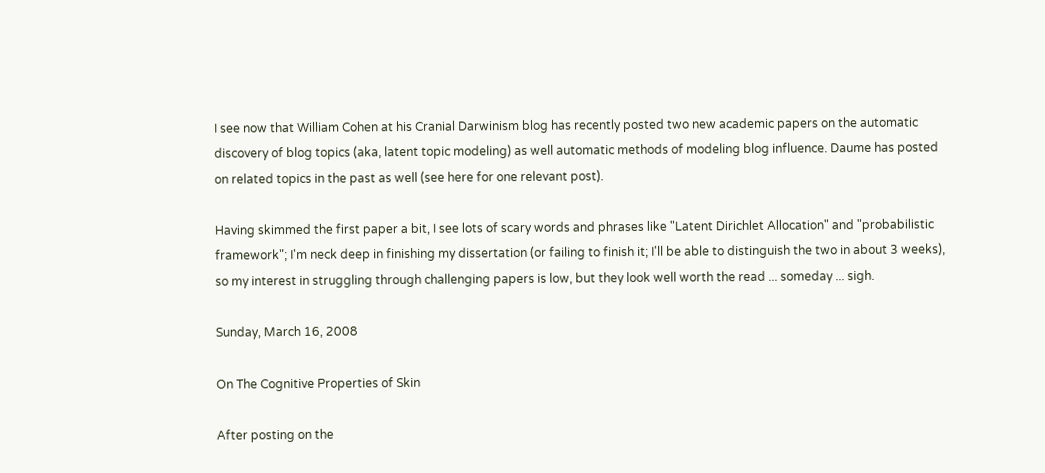I see now that William Cohen at his Cranial Darwinism blog has recently posted two new academic papers on the automatic discovery of blog topics (aka, latent topic modeling) as well automatic methods of modeling blog influence. Daume has posted on related topics in the past as well (see here for one relevant post).

Having skimmed the first paper a bit, I see lots of scary words and phrases like "Latent Dirichlet Allocation" and "probabilistic framework"; I'm neck deep in finishing my dissertation (or failing to finish it; I'll be able to distinguish the two in about 3 weeks), so my interest in struggling through challenging papers is low, but they look well worth the read ... someday ... sigh.

Sunday, March 16, 2008

On The Cognitive Properties of Skin

After posting on the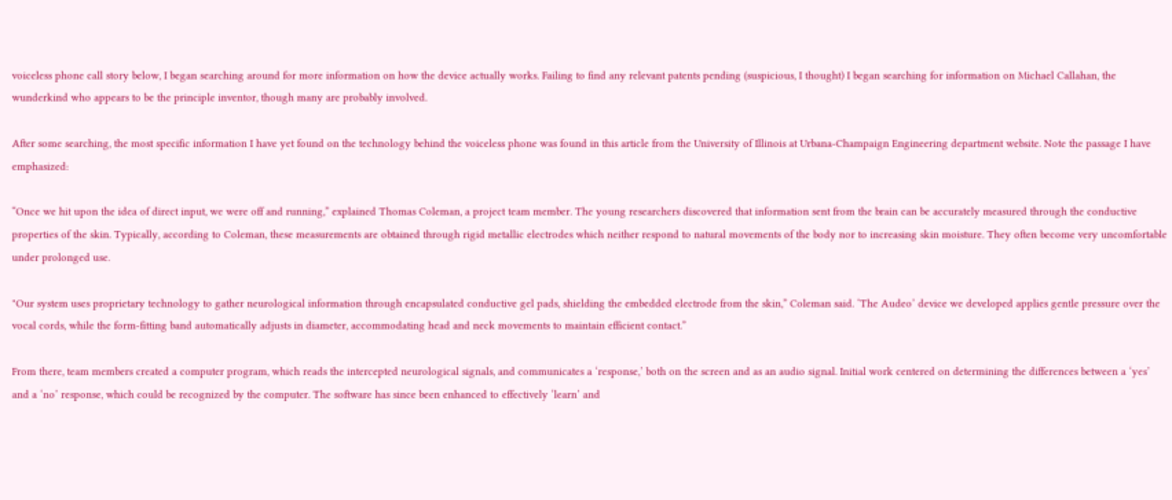voiceless phone call story below, I began searching around for more information on how the device actually works. Failing to find any relevant patents pending (suspicious, I thought) I began searching for information on Michael Callahan, the wunderkind who appears to be the principle inventor, though many are probably involved.

After some searching, the most specific information I have yet found on the technology behind the voiceless phone was found in this article from the University of Illinois at Urbana-Champaign Engineering department website. Note the passage I have emphasized:

“Once we hit upon the idea of direct input, we were off and running,” explained Thomas Coleman, a project team member. The young researchers discovered that information sent from the brain can be accurately measured through the conductive properties of the skin. Typically, according to Coleman, these measurements are obtained through rigid metallic electrodes which neither respond to natural movements of the body nor to increasing skin moisture. They often become very uncomfortable under prolonged use.

"Our system uses proprietary technology to gather neurological information through encapsulated conductive gel pads, shielding the embedded electrode from the skin,” Coleman said. ‘The Audeo’ device we developed applies gentle pressure over the vocal cords, while the form-fitting band automatically adjusts in diameter, accommodating head and neck movements to maintain efficient contact.”

From there, team members created a computer program, which reads the intercepted neurological signals, and communicates a ‘response,’ both on the screen and as an audio signal. Initial work centered on determining the differences between a ‘yes’ and a ‘no’ response, which could be recognized by the computer. The software has since been enhanced to effectively ‘learn’ and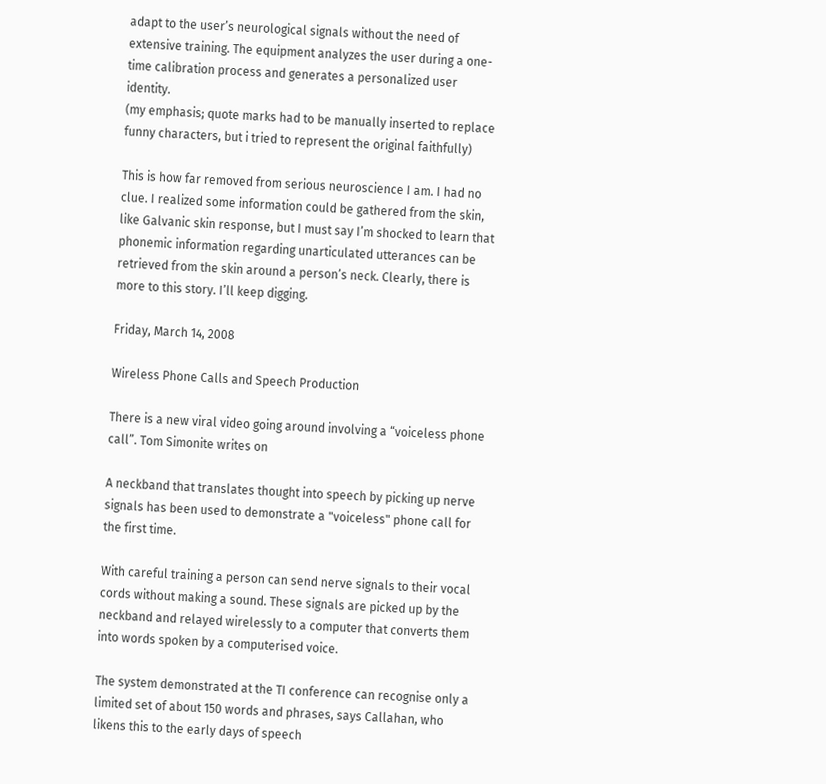adapt to the user’s neurological signals without the need of extensive training. The equipment analyzes the user during a one-time calibration process and generates a personalized user identity.
(my emphasis; quote marks had to be manually inserted to replace funny characters, but i tried to represent the original faithfully)

This is how far removed from serious neuroscience I am. I had no clue. I realized some information could be gathered from the skin, like Galvanic skin response, but I must say I’m shocked to learn that phonemic information regarding unarticulated utterances can be retrieved from the skin around a person’s neck. Clearly, there is more to this story. I’ll keep digging.

Friday, March 14, 2008

Wireless Phone Calls and Speech Production

There is a new viral video going around involving a “voiceless phone call”. Tom Simonite writes on

A neckband that translates thought into speech by picking up nerve signals has been used to demonstrate a "voiceless" phone call for the first time.

With careful training a person can send nerve signals to their vocal cords without making a sound. These signals are picked up by the neckband and relayed wirelessly to a computer that converts them into words spoken by a computerised voice.

The system demonstrated at the TI conference can recognise only a limited set of about 150 words and phrases, says Callahan, who likens this to the early days of speech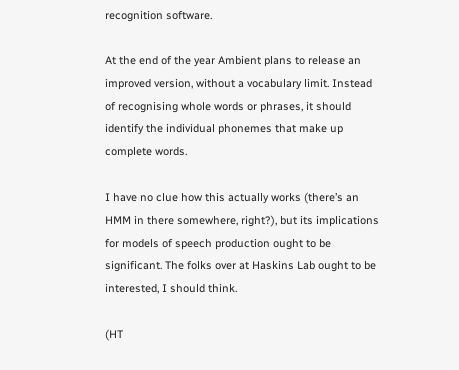recognition software.

At the end of the year Ambient plans to release an improved version, without a vocabulary limit. Instead of recognising whole words or phrases, it should identify the individual phonemes that make up complete words.

I have no clue how this actually works (there’s an HMM in there somewhere, right?), but its implications for models of speech production ought to be significant. The folks over at Haskins Lab ought to be interested, I should think.

(HT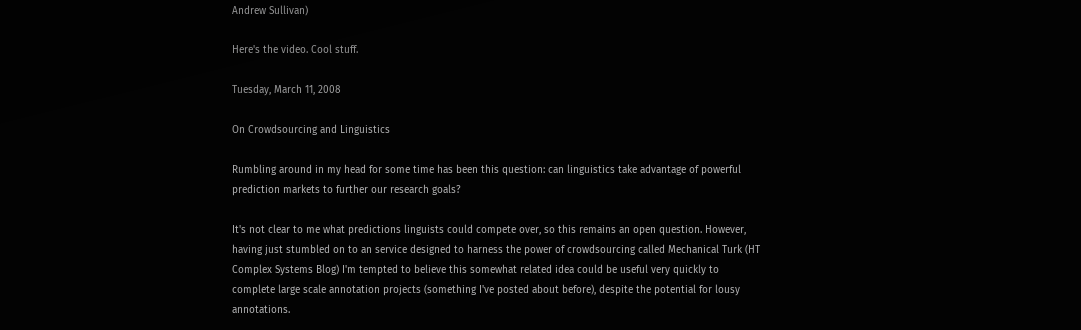Andrew Sullivan)

Here's the video. Cool stuff.

Tuesday, March 11, 2008

On Crowdsourcing and Linguistics

Rumbling around in my head for some time has been this question: can linguistics take advantage of powerful prediction markets to further our research goals?

It's not clear to me what predictions linguists could compete over, so this remains an open question. However, having just stumbled on to an service designed to harness the power of crowdsourcing called Mechanical Turk (HT Complex Systems Blog) I'm tempted to believe this somewhat related idea could be useful very quickly to complete large scale annotation projects (something I've posted about before), despite the potential for lousy annotations.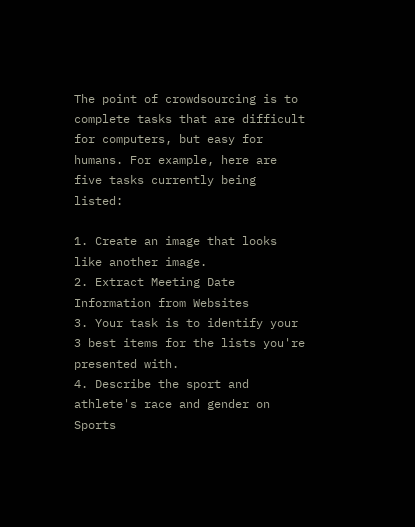The point of crowdsourcing is to complete tasks that are difficult for computers, but easy for humans. For example, here are five tasks currently being listed:

1. Create an image that looks like another image.
2. Extract Meeting Date Information from Websites
3. Your task is to identify your 3 best items for the lists you're presented with.
4. Describe the sport and athlete's race and gender on Sports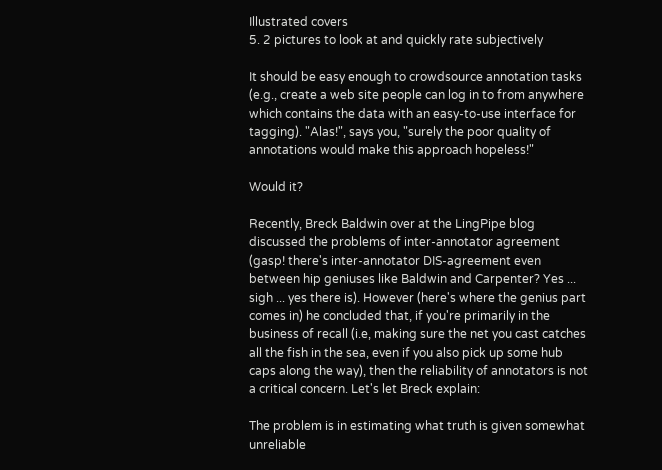Illustrated covers
5. 2 pictures to look at and quickly rate subjectively

It should be easy enough to crowdsource annotation tasks (e.g., create a web site people can log in to from anywhere which contains the data with an easy-to-use interface for tagging). "Alas!", says you, "surely the poor quality of annotations would make this approach hopeless!"

Would it?

Recently, Breck Baldwin over at the LingPipe blog discussed the problems of inter-annotator agreement (gasp! there's inter-annotator DIS-agreement even between hip geniuses like Baldwin and Carpenter? Yes ... sigh ... yes there is). However (here's where the genius part comes in) he concluded that, if you're primarily in the business of recall (i.e, making sure the net you cast catches all the fish in the sea, even if you also pick up some hub caps along the way), then the reliability of annotators is not a critical concern. Let's let Breck explain:

The problem is in estimating what truth is given somewhat unreliable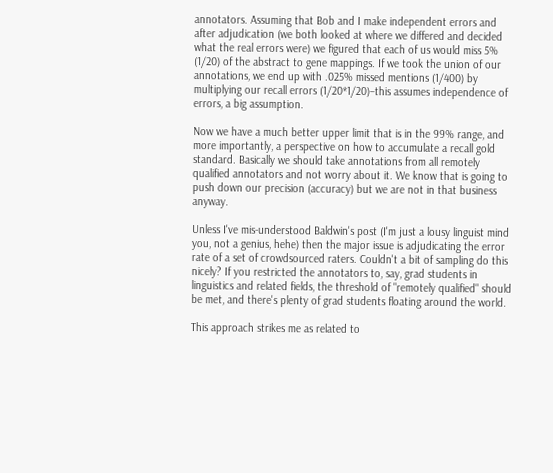annotators. Assuming that Bob and I make independent errors and after adjudication (we both looked at where we differed and decided what the real errors were) we figured that each of us would miss 5% (1/20) of the abstract to gene mappings. If we took the union of our annotations, we end up with .025% missed mentions (1/400) by multiplying our recall errors (1/20*1/20)–this assumes independence of errors, a big assumption.

Now we have a much better upper limit that is in the 99% range, and more importantly, a perspective on how to accumulate a recall gold standard. Basically we should take annotations from all remotely qualified annotators and not worry about it. We know that is going to push down our precision (accuracy) but we are not in that business anyway.

Unless I've mis-understood Baldwin's post (I'm just a lousy linguist mind you, not a genius, hehe) then the major issue is adjudicating the error rate of a set of crowdsourced raters. Couldn't a bit of sampling do this nicely? If you restricted the annotators to, say, grad students in linguistics and related fields, the threshold of "remotely qualified" should be met, and there's plenty of grad students floating around the world.

This approach strikes me as related to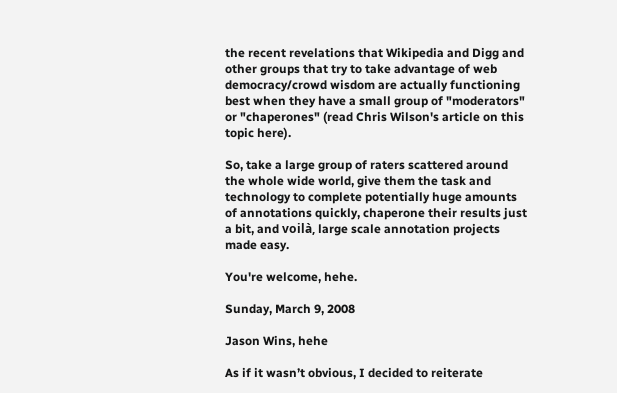the recent revelations that Wikipedia and Digg and other groups that try to take advantage of web democracy/crowd wisdom are actually functioning best when they have a small group of "moderators" or "chaperones" (read Chris Wilson's article on this topic here).

So, take a large group of raters scattered around the whole wide world, give them the task and technology to complete potentially huge amounts of annotations quickly, chaperone their results just a bit, and voilà, large scale annotation projects made easy.

You're welcome, hehe.

Sunday, March 9, 2008

Jason Wins, hehe

As if it wasn’t obvious, I decided to reiterate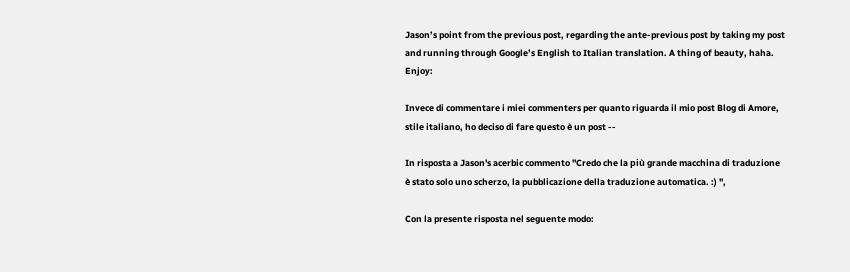Jason’s point from the previous post, regarding the ante-previous post by taking my post and running through Google’s English to Italian translation. A thing of beauty, haha. Enjoy:

Invece di commentare i miei commenters per quanto riguarda il mio post Blog di Amore, stile italiano, ho deciso di fare questo è un post --

In risposta a Jason's acerbic commento "Credo che la più grande macchina di traduzione è stato solo uno scherzo, la pubblicazione della traduzione automatica. :) ",

Con la presente risposta nel seguente modo: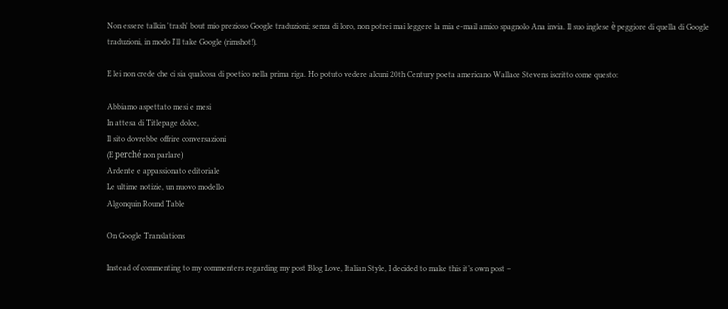Non essere talkin 'trash' bout mio prezioso Google traduzioni; senza di loro, non potrei mai leggere la mia e-mail amico spagnolo Ana invia. Il suo inglese è peggiore di quella di Google traduzioni, in modo I'll take Google (rimshot!).

E lei non crede che ci sia qualcosa di poetico nella prima riga. Ho potuto vedere alcuni 20th Century poeta americano Wallace Stevens iscritto come questo:

Abbiamo aspettato mesi e mesi
In attesa di Titlepage dolce,
Il sito dovrebbe offrire conversazioni
(E perché non parlare)
Ardente e appassionato editoriale
Le ultime notizie, un nuovo modello
Algonquin Round Table

On Google Translations

Instead of commenting to my commenters regarding my post Blog Love, Italian Style, I decided to make this it’s own post –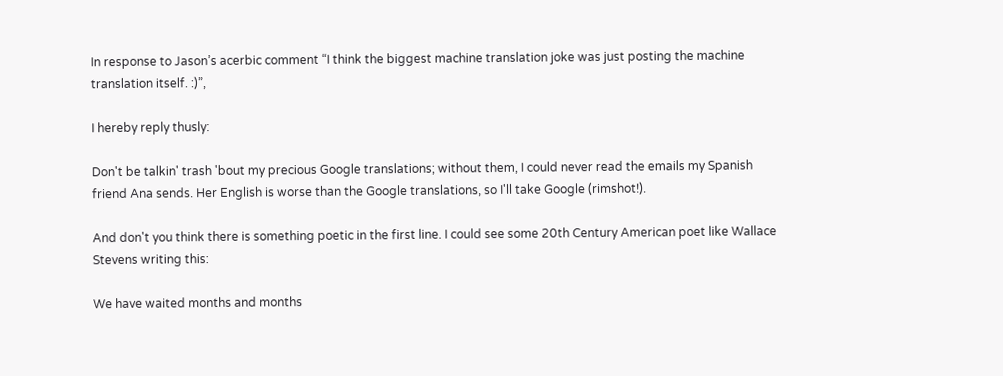In response to Jason’s acerbic comment “I think the biggest machine translation joke was just posting the machine translation itself. :)”,

I hereby reply thusly:

Don't be talkin' trash 'bout my precious Google translations; without them, I could never read the emails my Spanish friend Ana sends. Her English is worse than the Google translations, so I'll take Google (rimshot!).

And don't you think there is something poetic in the first line. I could see some 20th Century American poet like Wallace Stevens writing this:

We have waited months and months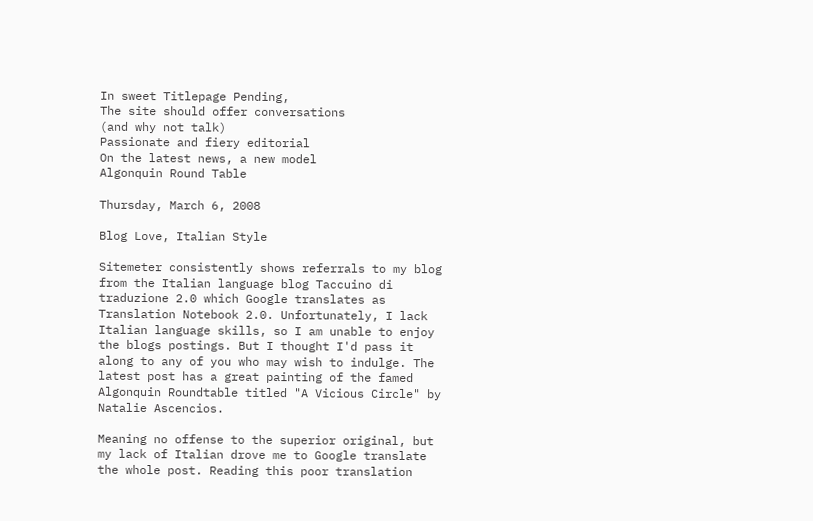In sweet Titlepage Pending,
The site should offer conversations
(and why not talk)
Passionate and fiery editorial
On the latest news, a new model
Algonquin Round Table

Thursday, March 6, 2008

Blog Love, Italian Style

Sitemeter consistently shows referrals to my blog from the Italian language blog Taccuino di traduzione 2.0 which Google translates as Translation Notebook 2.0. Unfortunately, I lack Italian language skills, so I am unable to enjoy the blogs postings. But I thought I'd pass it along to any of you who may wish to indulge. The latest post has a great painting of the famed Algonquin Roundtable titled "A Vicious Circle" by Natalie Ascencios.

Meaning no offense to the superior original, but my lack of Italian drove me to Google translate the whole post. Reading this poor translation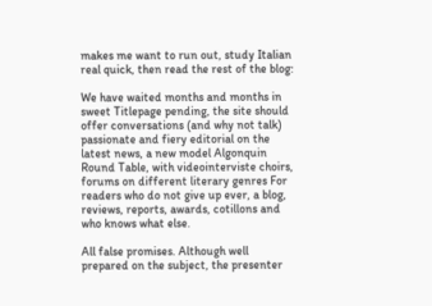makes me want to run out, study Italian real quick, then read the rest of the blog:

We have waited months and months in sweet Titlepage pending, the site should offer conversations (and why not talk) passionate and fiery editorial on the latest news, a new model Algonquin Round Table, with videointerviste choirs, forums on different literary genres For readers who do not give up ever, a blog, reviews, reports, awards, cotillons and who knows what else.

All false promises. Although well prepared on the subject, the presenter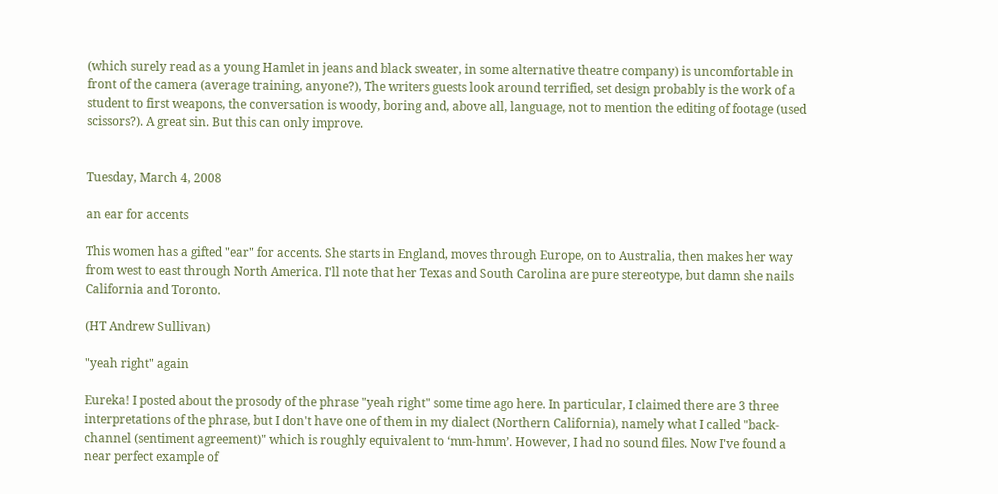(which surely read as a young Hamlet in jeans and black sweater, in some alternative theatre company) is uncomfortable in front of the camera (average training, anyone?), The writers guests look around terrified, set design probably is the work of a student to first weapons, the conversation is woody, boring and, above all, language, not to mention the editing of footage (used scissors?). A great sin. But this can only improve.


Tuesday, March 4, 2008

an ear for accents

This women has a gifted "ear" for accents. She starts in England, moves through Europe, on to Australia, then makes her way from west to east through North America. I'll note that her Texas and South Carolina are pure stereotype, but damn she nails California and Toronto.

(HT Andrew Sullivan)

"yeah right" again

Eureka! I posted about the prosody of the phrase "yeah right" some time ago here. In particular, I claimed there are 3 three interpretations of the phrase, but I don't have one of them in my dialect (Northern California), namely what I called "back-channel (sentiment agreement)" which is roughly equivalent to ‘mm-hmm’. However, I had no sound files. Now I've found a near perfect example of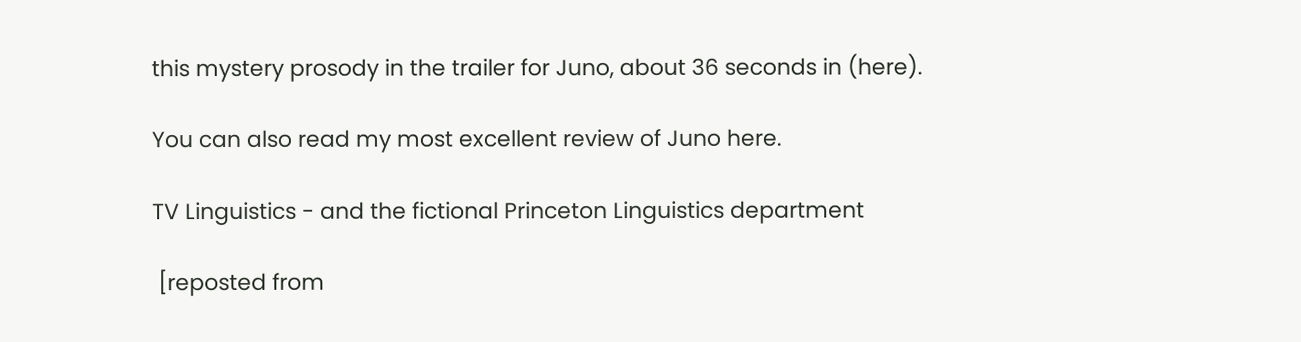this mystery prosody in the trailer for Juno, about 36 seconds in (here).

You can also read my most excellent review of Juno here.

TV Linguistics - and the fictional Princeton Linguistics department

 [reposted from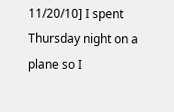11/20/10] I spent Thursday night on a plane so I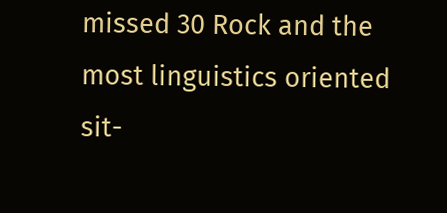missed 30 Rock and the most linguistics oriented sit-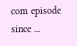com episode since ...